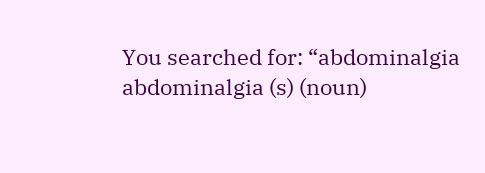You searched for: “abdominalgia
abdominalgia (s) (noun)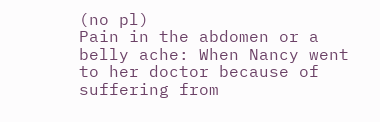(no pl)
Pain in the abdomen or a belly ache: When Nancy went to her doctor because of suffering from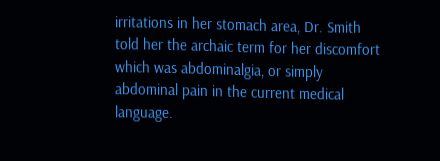irritations in her stomach area, Dr. Smith told her the archaic term for her discomfort which was abdominalgia, or simply abdominal pain in the current medical language.